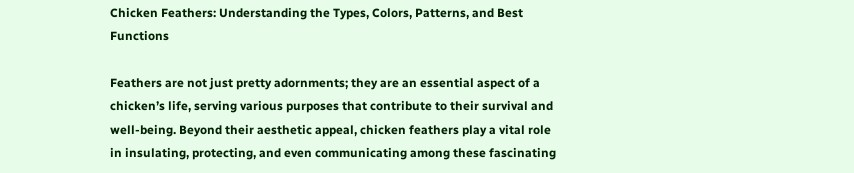Chicken Feathers: Understanding the Types, Colors, Patterns, and Best Functions

Feathers are not just pretty adornments; they are an essential aspect of a chicken’s life, serving various purposes that contribute to their survival and well-being. Beyond their aesthetic appeal, chicken feathers play a vital role in insulating, protecting, and even communicating among these fascinating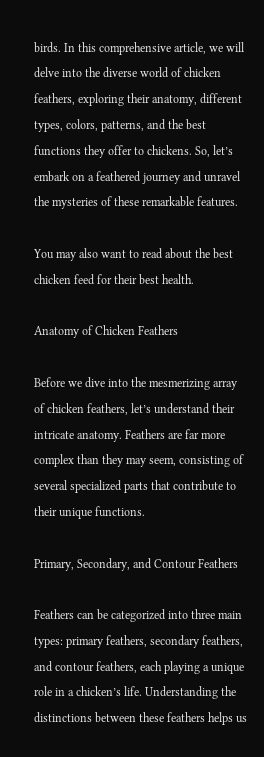birds. In this comprehensive article, we will delve into the diverse world of chicken feathers, exploring their anatomy, different types, colors, patterns, and the best functions they offer to chickens. So, let’s embark on a feathered journey and unravel the mysteries of these remarkable features.

You may also want to read about the best chicken feed for their best health.

Anatomy of Chicken Feathers

Before we dive into the mesmerizing array of chicken feathers, let’s understand their intricate anatomy. Feathers are far more complex than they may seem, consisting of several specialized parts that contribute to their unique functions.

Primary, Secondary, and Contour Feathers

Feathers can be categorized into three main types: primary feathers, secondary feathers, and contour feathers, each playing a unique role in a chicken’s life. Understanding the distinctions between these feathers helps us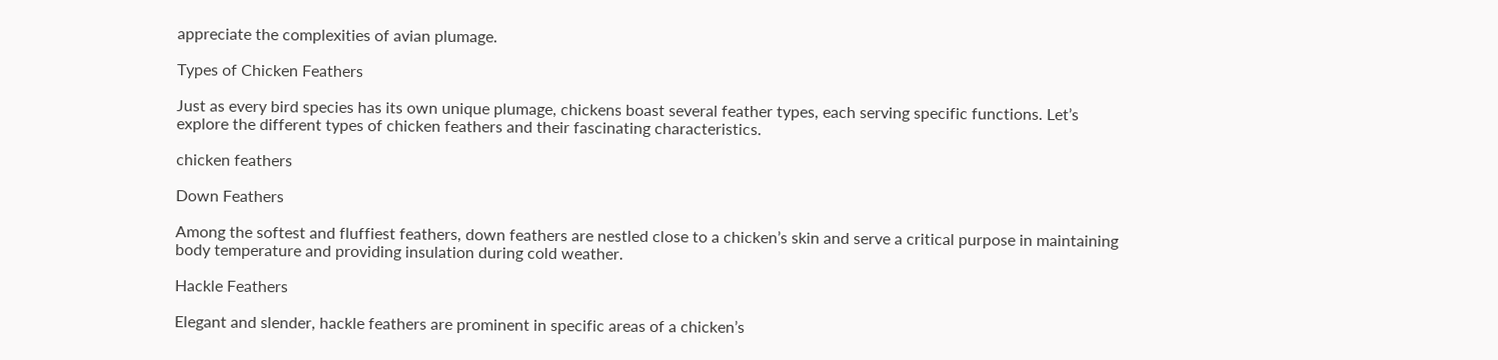appreciate the complexities of avian plumage.

Types of Chicken Feathers

Just as every bird species has its own unique plumage, chickens boast several feather types, each serving specific functions. Let’s explore the different types of chicken feathers and their fascinating characteristics.

chicken feathers

Down Feathers

Among the softest and fluffiest feathers, down feathers are nestled close to a chicken’s skin and serve a critical purpose in maintaining body temperature and providing insulation during cold weather.

Hackle Feathers

Elegant and slender, hackle feathers are prominent in specific areas of a chicken’s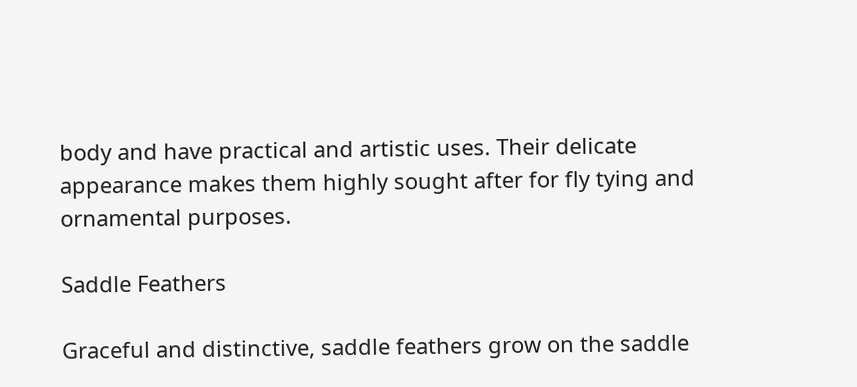body and have practical and artistic uses. Their delicate appearance makes them highly sought after for fly tying and ornamental purposes.

Saddle Feathers

Graceful and distinctive, saddle feathers grow on the saddle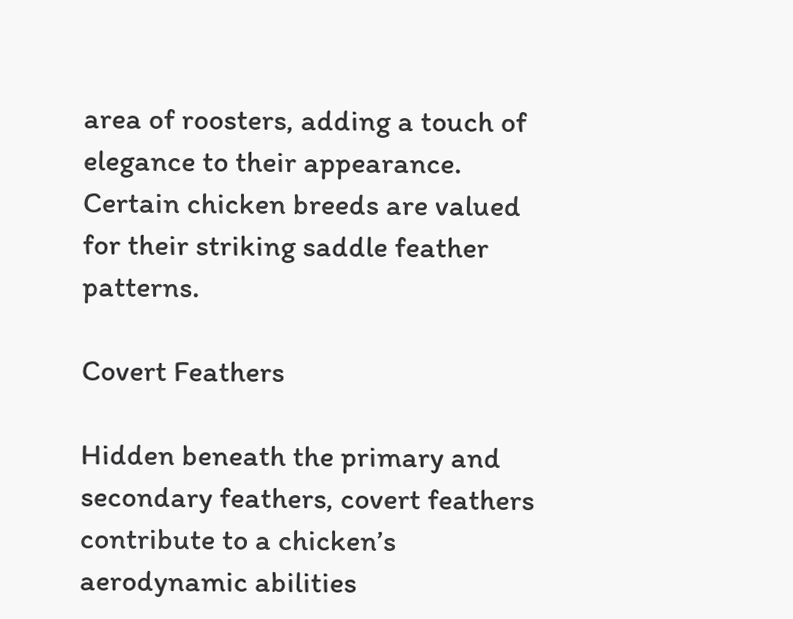area of roosters, adding a touch of elegance to their appearance. Certain chicken breeds are valued for their striking saddle feather patterns.

Covert Feathers

Hidden beneath the primary and secondary feathers, covert feathers contribute to a chicken’s aerodynamic abilities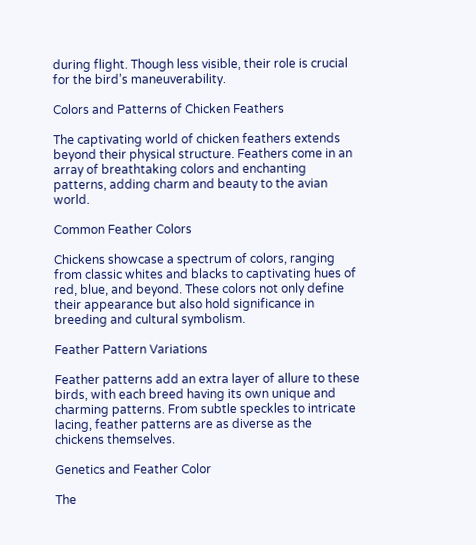during flight. Though less visible, their role is crucial for the bird’s maneuverability.

Colors and Patterns of Chicken Feathers

The captivating world of chicken feathers extends beyond their physical structure. Feathers come in an array of breathtaking colors and enchanting patterns, adding charm and beauty to the avian world.

Common Feather Colors

Chickens showcase a spectrum of colors, ranging from classic whites and blacks to captivating hues of red, blue, and beyond. These colors not only define their appearance but also hold significance in breeding and cultural symbolism.

Feather Pattern Variations

Feather patterns add an extra layer of allure to these birds, with each breed having its own unique and charming patterns. From subtle speckles to intricate lacing, feather patterns are as diverse as the chickens themselves.

Genetics and Feather Color

The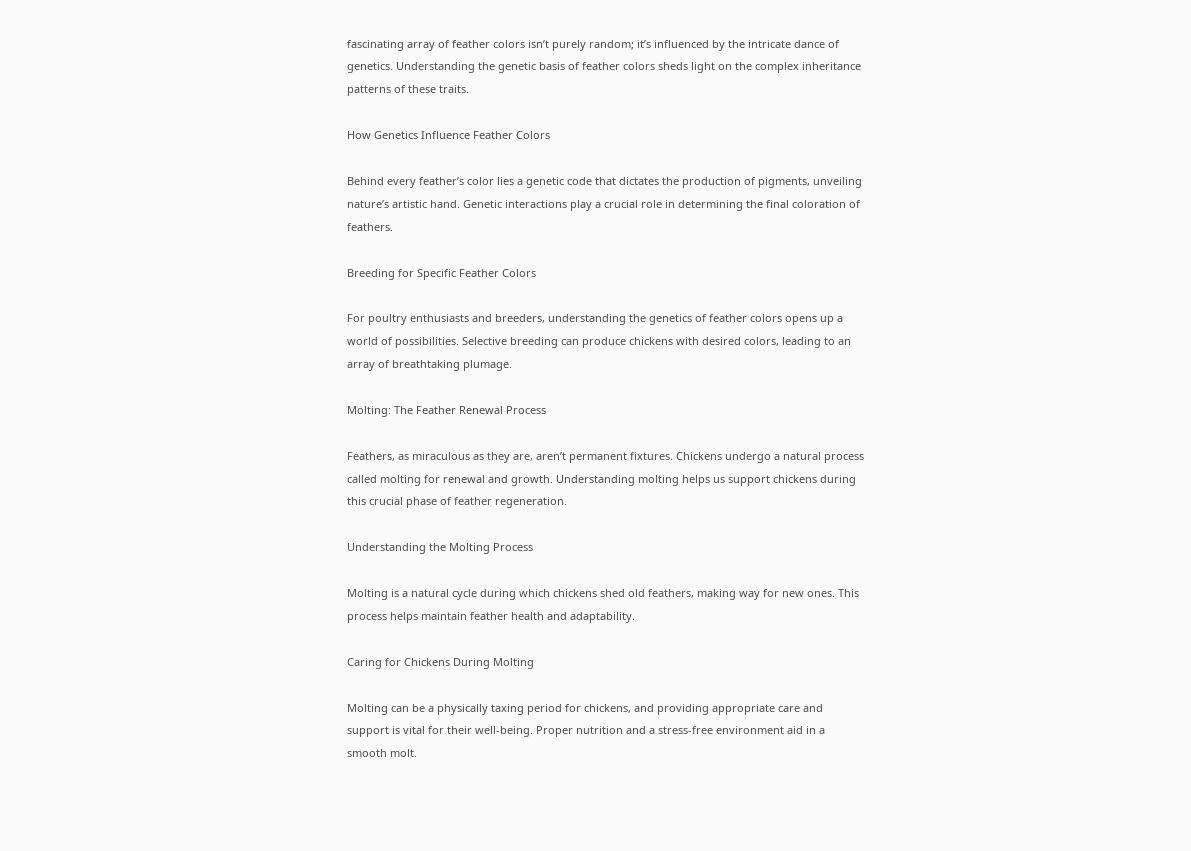fascinating array of feather colors isn’t purely random; it’s influenced by the intricate dance of genetics. Understanding the genetic basis of feather colors sheds light on the complex inheritance patterns of these traits.

How Genetics Influence Feather Colors

Behind every feather’s color lies a genetic code that dictates the production of pigments, unveiling nature’s artistic hand. Genetic interactions play a crucial role in determining the final coloration of feathers.

Breeding for Specific Feather Colors

For poultry enthusiasts and breeders, understanding the genetics of feather colors opens up a world of possibilities. Selective breeding can produce chickens with desired colors, leading to an array of breathtaking plumage.

Molting: The Feather Renewal Process

Feathers, as miraculous as they are, aren’t permanent fixtures. Chickens undergo a natural process called molting for renewal and growth. Understanding molting helps us support chickens during this crucial phase of feather regeneration.

Understanding the Molting Process

Molting is a natural cycle during which chickens shed old feathers, making way for new ones. This process helps maintain feather health and adaptability.

Caring for Chickens During Molting

Molting can be a physically taxing period for chickens, and providing appropriate care and support is vital for their well-being. Proper nutrition and a stress-free environment aid in a smooth molt.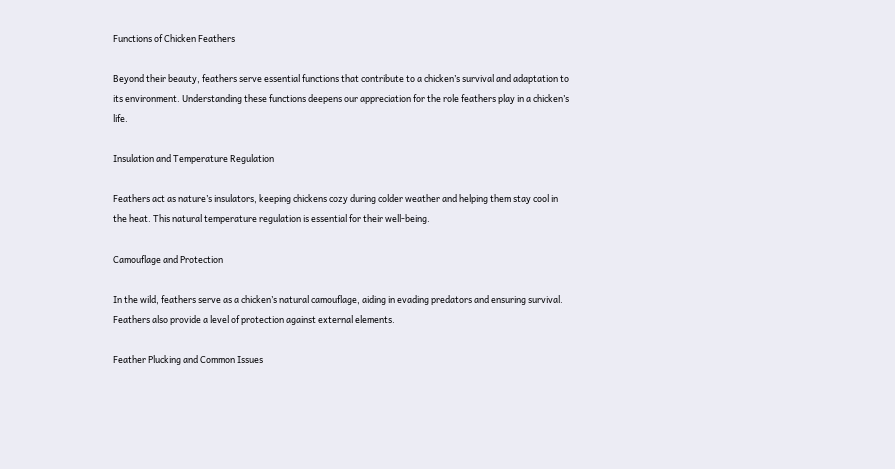Functions of Chicken Feathers

Beyond their beauty, feathers serve essential functions that contribute to a chicken’s survival and adaptation to its environment. Understanding these functions deepens our appreciation for the role feathers play in a chicken’s life.

Insulation and Temperature Regulation

Feathers act as nature’s insulators, keeping chickens cozy during colder weather and helping them stay cool in the heat. This natural temperature regulation is essential for their well-being.

Camouflage and Protection

In the wild, feathers serve as a chicken’s natural camouflage, aiding in evading predators and ensuring survival. Feathers also provide a level of protection against external elements.

Feather Plucking and Common Issues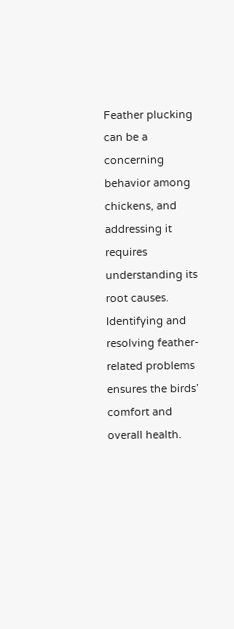Feather plucking can be a concerning behavior among chickens, and addressing it requires understanding its root causes. Identifying and resolving feather-related problems ensures the birds’ comfort and overall health.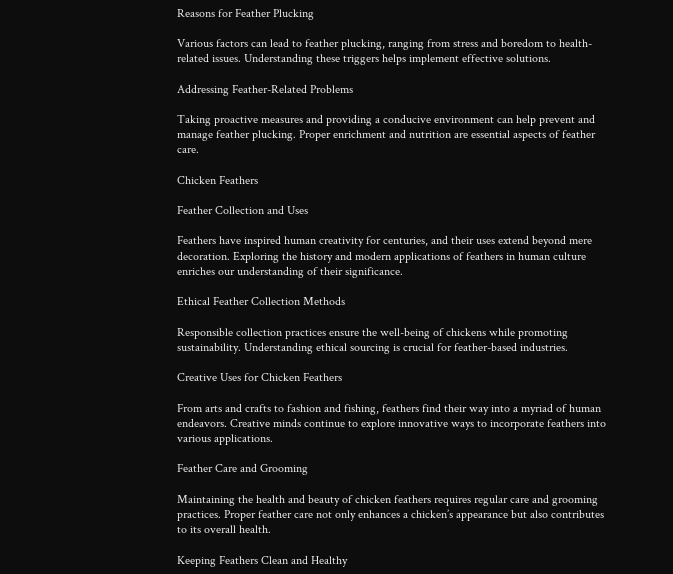Reasons for Feather Plucking

Various factors can lead to feather plucking, ranging from stress and boredom to health-related issues. Understanding these triggers helps implement effective solutions.

Addressing Feather-Related Problems

Taking proactive measures and providing a conducive environment can help prevent and manage feather plucking. Proper enrichment and nutrition are essential aspects of feather care.

Chicken Feathers

Feather Collection and Uses

Feathers have inspired human creativity for centuries, and their uses extend beyond mere decoration. Exploring the history and modern applications of feathers in human culture enriches our understanding of their significance.

Ethical Feather Collection Methods

Responsible collection practices ensure the well-being of chickens while promoting sustainability. Understanding ethical sourcing is crucial for feather-based industries.

Creative Uses for Chicken Feathers

From arts and crafts to fashion and fishing, feathers find their way into a myriad of human endeavors. Creative minds continue to explore innovative ways to incorporate feathers into various applications.

Feather Care and Grooming

Maintaining the health and beauty of chicken feathers requires regular care and grooming practices. Proper feather care not only enhances a chicken’s appearance but also contributes to its overall health.

Keeping Feathers Clean and Healthy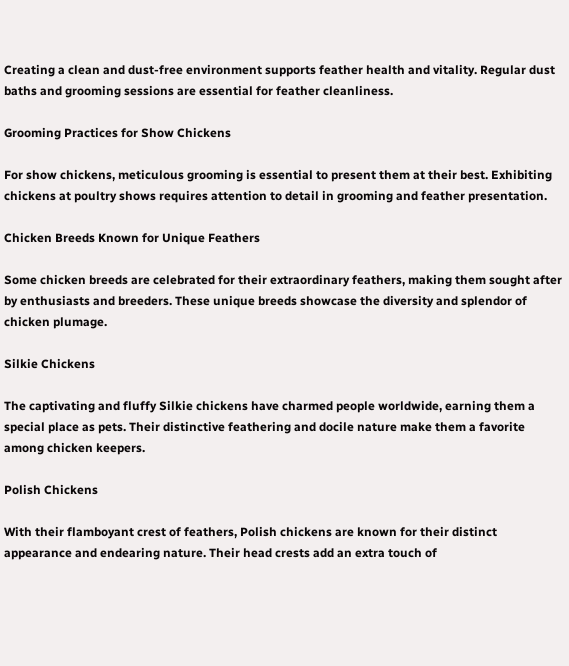Creating a clean and dust-free environment supports feather health and vitality. Regular dust baths and grooming sessions are essential for feather cleanliness.

Grooming Practices for Show Chickens

For show chickens, meticulous grooming is essential to present them at their best. Exhibiting chickens at poultry shows requires attention to detail in grooming and feather presentation.

Chicken Breeds Known for Unique Feathers

Some chicken breeds are celebrated for their extraordinary feathers, making them sought after by enthusiasts and breeders. These unique breeds showcase the diversity and splendor of chicken plumage.

Silkie Chickens

The captivating and fluffy Silkie chickens have charmed people worldwide, earning them a special place as pets. Their distinctive feathering and docile nature make them a favorite among chicken keepers.

Polish Chickens

With their flamboyant crest of feathers, Polish chickens are known for their distinct appearance and endearing nature. Their head crests add an extra touch of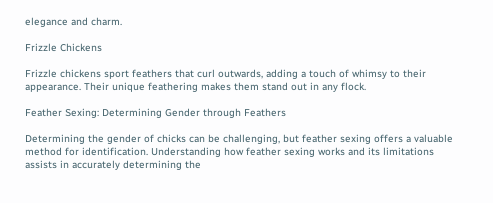elegance and charm.

Frizzle Chickens

Frizzle chickens sport feathers that curl outwards, adding a touch of whimsy to their appearance. Their unique feathering makes them stand out in any flock.

Feather Sexing: Determining Gender through Feathers

Determining the gender of chicks can be challenging, but feather sexing offers a valuable method for identification. Understanding how feather sexing works and its limitations assists in accurately determining the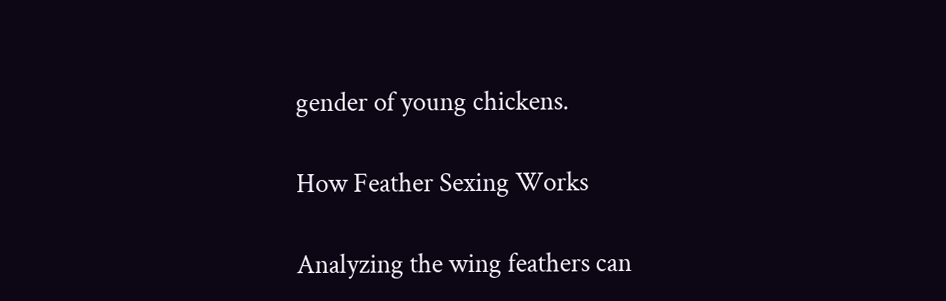gender of young chickens.

How Feather Sexing Works

Analyzing the wing feathers can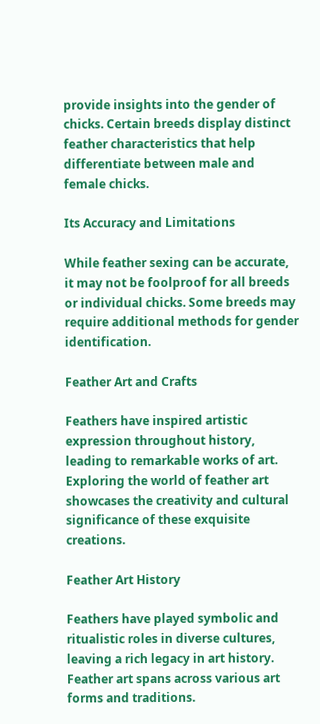provide insights into the gender of chicks. Certain breeds display distinct feather characteristics that help differentiate between male and female chicks.

Its Accuracy and Limitations

While feather sexing can be accurate, it may not be foolproof for all breeds or individual chicks. Some breeds may require additional methods for gender identification.

Feather Art and Crafts

Feathers have inspired artistic expression throughout history, leading to remarkable works of art. Exploring the world of feather art showcases the creativity and cultural significance of these exquisite creations.

Feather Art History

Feathers have played symbolic and ritualistic roles in diverse cultures, leaving a rich legacy in art history. Feather art spans across various art forms and traditions.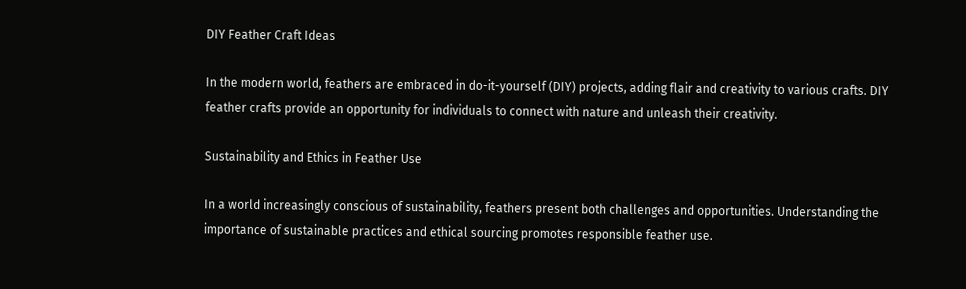DIY Feather Craft Ideas

In the modern world, feathers are embraced in do-it-yourself (DIY) projects, adding flair and creativity to various crafts. DIY feather crafts provide an opportunity for individuals to connect with nature and unleash their creativity.

Sustainability and Ethics in Feather Use

In a world increasingly conscious of sustainability, feathers present both challenges and opportunities. Understanding the importance of sustainable practices and ethical sourcing promotes responsible feather use.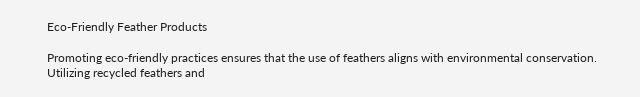Eco-Friendly Feather Products

Promoting eco-friendly practices ensures that the use of feathers aligns with environmental conservation. Utilizing recycled feathers and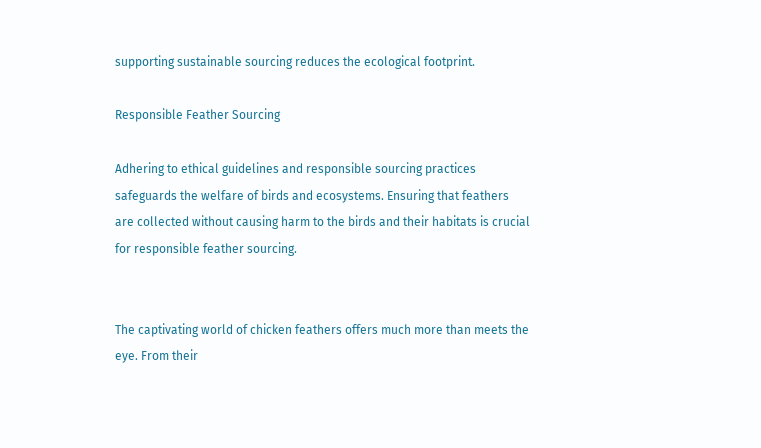supporting sustainable sourcing reduces the ecological footprint.

Responsible Feather Sourcing

Adhering to ethical guidelines and responsible sourcing practices safeguards the welfare of birds and ecosystems. Ensuring that feathers are collected without causing harm to the birds and their habitats is crucial for responsible feather sourcing.


The captivating world of chicken feathers offers much more than meets the eye. From their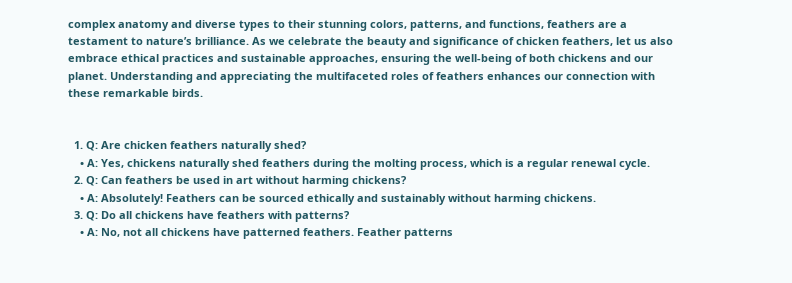complex anatomy and diverse types to their stunning colors, patterns, and functions, feathers are a testament to nature’s brilliance. As we celebrate the beauty and significance of chicken feathers, let us also embrace ethical practices and sustainable approaches, ensuring the well-being of both chickens and our planet. Understanding and appreciating the multifaceted roles of feathers enhances our connection with these remarkable birds.


  1. Q: Are chicken feathers naturally shed?
    • A: Yes, chickens naturally shed feathers during the molting process, which is a regular renewal cycle.
  2. Q: Can feathers be used in art without harming chickens?
    • A: Absolutely! Feathers can be sourced ethically and sustainably without harming chickens.
  3. Q: Do all chickens have feathers with patterns?
    • A: No, not all chickens have patterned feathers. Feather patterns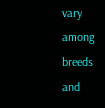vary among breeds and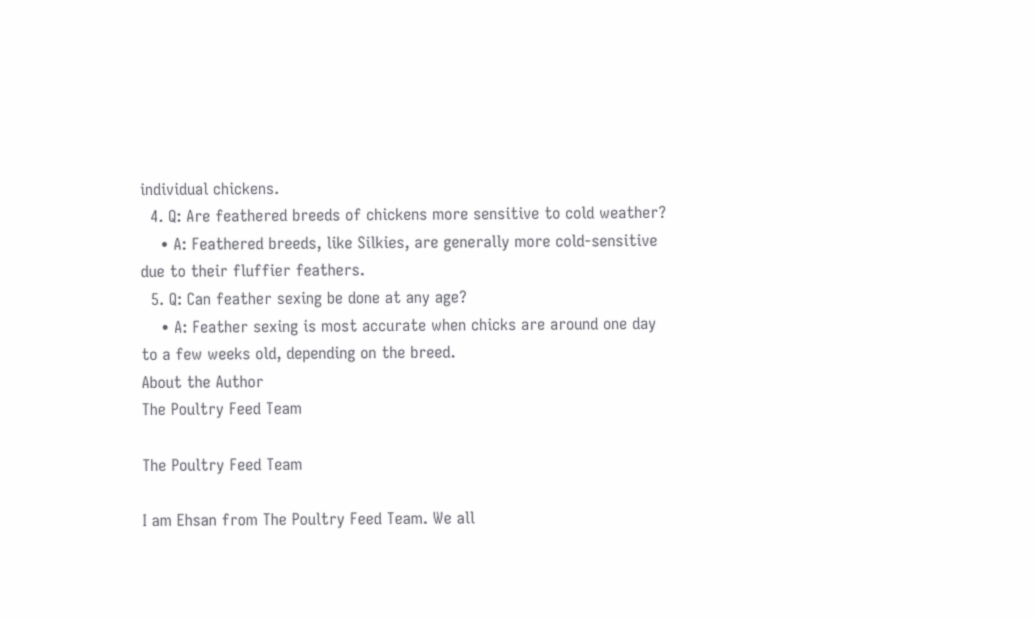individual chickens.
  4. Q: Are feathered breeds of chickens more sensitive to cold weather?
    • A: Feathered breeds, like Silkies, are generally more cold-sensitive due to their fluffier feathers.
  5. Q: Can feather sexing be done at any age?
    • A: Feather sexing is most accurate when chicks are around one day to a few weeks old, depending on the breed.
About the Author
The Poultry Feed Team

The Poultry Feed Team

I am Ehsan from The Poultry Feed Team. We all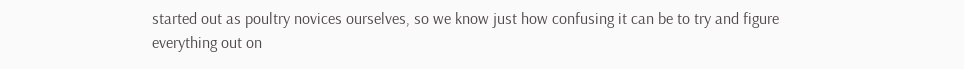started out as poultry novices ourselves, so we know just how confusing it can be to try and figure everything out on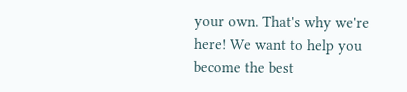your own. That's why we're here! We want to help you become the best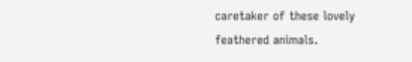caretaker of these lovely feathered animals.